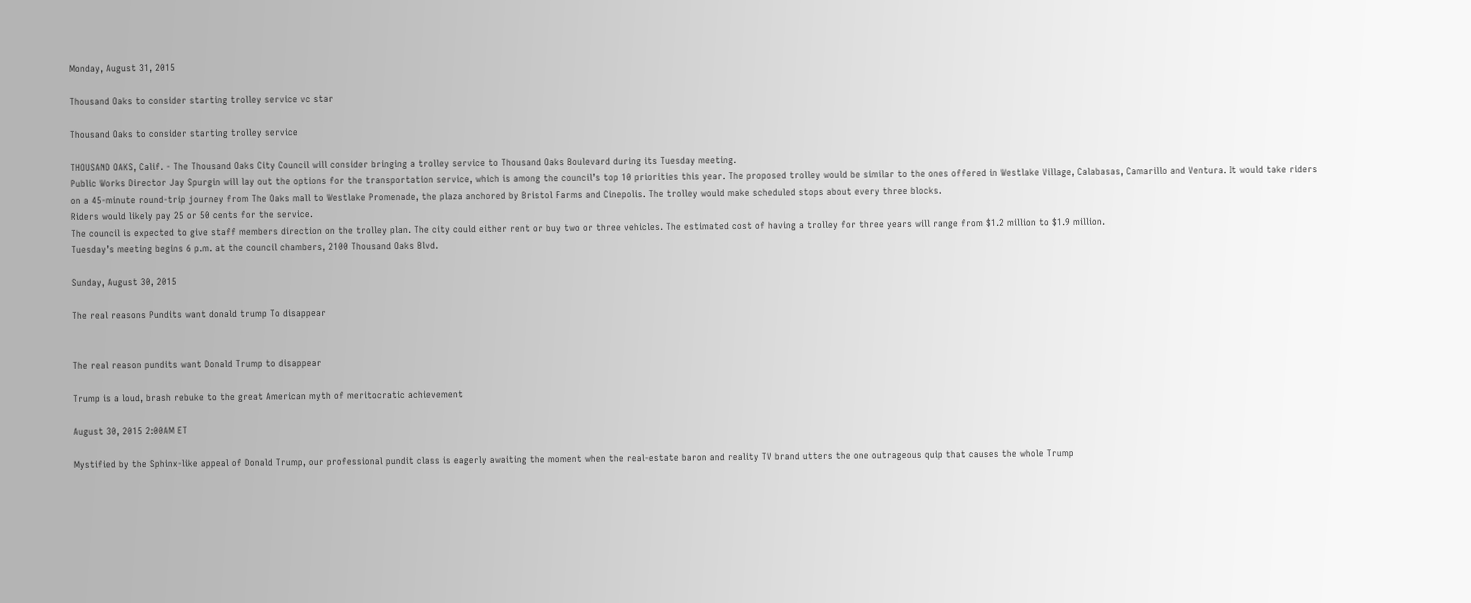Monday, August 31, 2015

Thousand Oaks to consider starting trolley service vc star

Thousand Oaks to consider starting trolley service

THOUSAND OAKS, Calif. - The Thousand Oaks City Council will consider bringing a trolley service to Thousand Oaks Boulevard during its Tuesday meeting.
Public Works Director Jay Spurgin will lay out the options for the transportation service, which is among the council’s top 10 priorities this year. The proposed trolley would be similar to the ones offered in Westlake Village, Calabasas, Camarillo and Ventura. It would take riders on a 45-minute round-trip journey from The Oaks mall to Westlake Promenade, the plaza anchored by Bristol Farms and Cinepolis. The trolley would make scheduled stops about every three blocks.
Riders would likely pay 25 or 50 cents for the service.
The council is expected to give staff members direction on the trolley plan. The city could either rent or buy two or three vehicles. The estimated cost of having a trolley for three years will range from $1.2 million to $1.9 million.
Tuesday’s meeting begins 6 p.m. at the council chambers, 2100 Thousand Oaks Blvd.

Sunday, August 30, 2015

The real reasons Pundits want donald trump To disappear


The real reason pundits want Donald Trump to disappear

Trump is a loud, brash rebuke to the great American myth of meritocratic achievement

August 30, 2015 2:00AM ET

Mystified by the Sphinx-like appeal of Donald Trump, our professional pundit class is eagerly awaiting the moment when the real-estate baron and reality TV brand utters the one outrageous quip that causes the whole Trump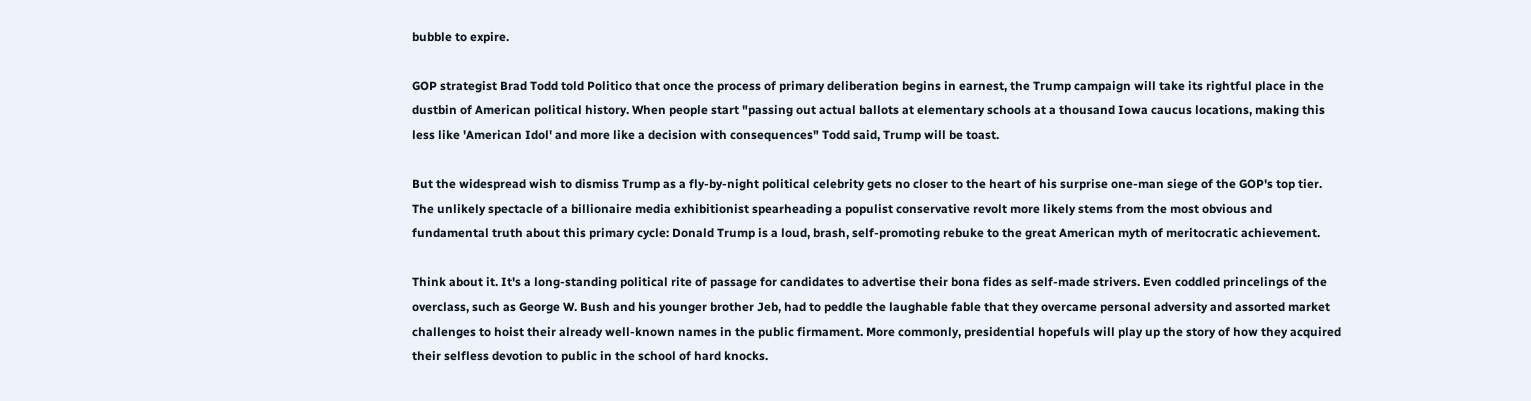bubble to expire.

GOP strategist Brad Todd told Politico that once the process of primary deliberation begins in earnest, the Trump campaign will take its rightful place in the dustbin of American political history. When people start "passing out actual ballots at elementary schools at a thousand Iowa caucus locations, making this less like 'American Idol' and more like a decision with consequences" Todd said, Trump will be toast.

But the widespread wish to dismiss Trump as a fly-by-night political celebrity gets no closer to the heart of his surprise one-man siege of the GOP's top tier. The unlikely spectacle of a billionaire media exhibitionist spearheading a populist conservative revolt more likely stems from the most obvious and fundamental truth about this primary cycle: Donald Trump is a loud, brash, self-promoting rebuke to the great American myth of meritocratic achievement.

Think about it. It's a long-standing political rite of passage for candidates to advertise their bona fides as self-made strivers. Even coddled princelings of the overclass, such as George W. Bush and his younger brother Jeb, had to peddle the laughable fable that they overcame personal adversity and assorted market challenges to hoist their already well-known names in the public firmament. More commonly, presidential hopefuls will play up the story of how they acquired their selfless devotion to public in the school of hard knocks.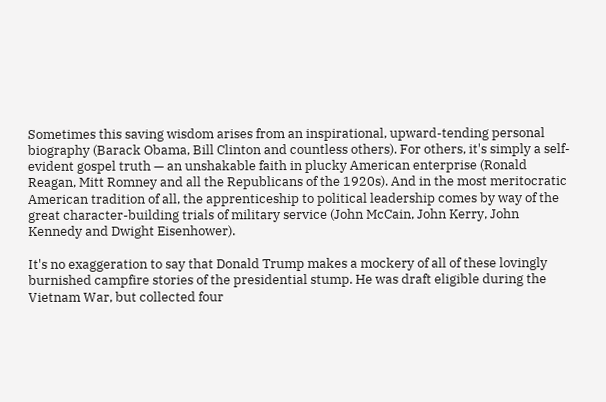Sometimes this saving wisdom arises from an inspirational, upward-tending personal biography (Barack Obama, Bill Clinton and countless others). For others, it's simply a self-evident gospel truth — an unshakable faith in plucky American enterprise (Ronald Reagan, Mitt Romney and all the Republicans of the 1920s). And in the most meritocratic American tradition of all, the apprenticeship to political leadership comes by way of the great character-building trials of military service (John McCain, John Kerry, John Kennedy and Dwight Eisenhower).

It's no exaggeration to say that Donald Trump makes a mockery of all of these lovingly burnished campfire stories of the presidential stump. He was draft eligible during the Vietnam War, but collected four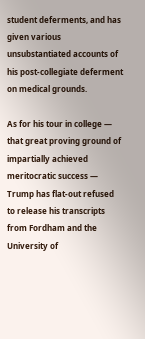student deferments, and has given various unsubstantiated accounts of his post-collegiate deferment on medical grounds.

As for his tour in college — that great proving ground of impartially achieved meritocratic success — Trump has flat-out refused to release his transcripts from Fordham and the University of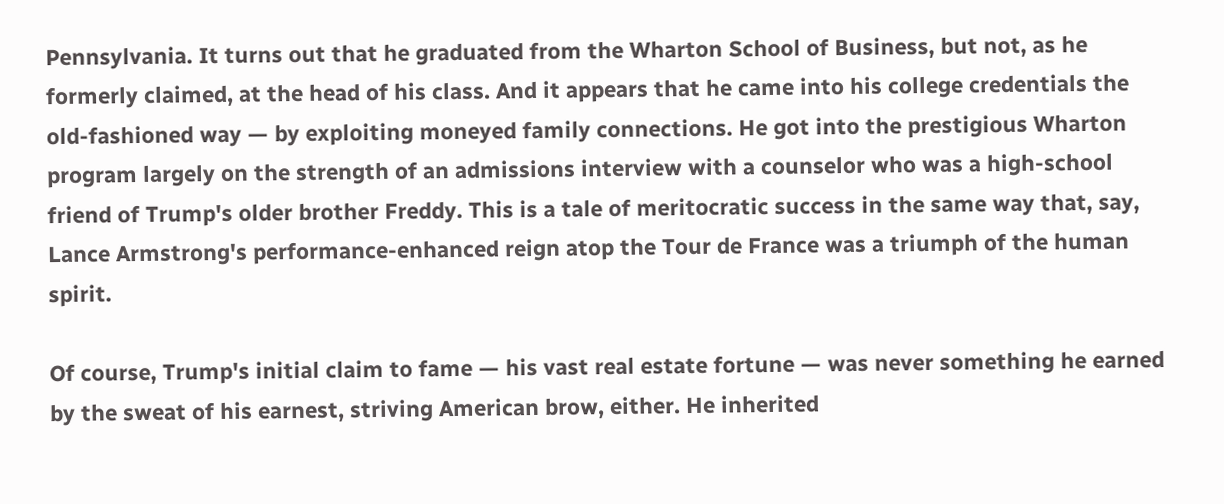Pennsylvania. It turns out that he graduated from the Wharton School of Business, but not, as he formerly claimed, at the head of his class. And it appears that he came into his college credentials the old-fashioned way — by exploiting moneyed family connections. He got into the prestigious Wharton program largely on the strength of an admissions interview with a counselor who was a high-school friend of Trump's older brother Freddy. This is a tale of meritocratic success in the same way that, say, Lance Armstrong's performance-enhanced reign atop the Tour de France was a triumph of the human spirit.

Of course, Trump's initial claim to fame — his vast real estate fortune — was never something he earned by the sweat of his earnest, striving American brow, either. He inherited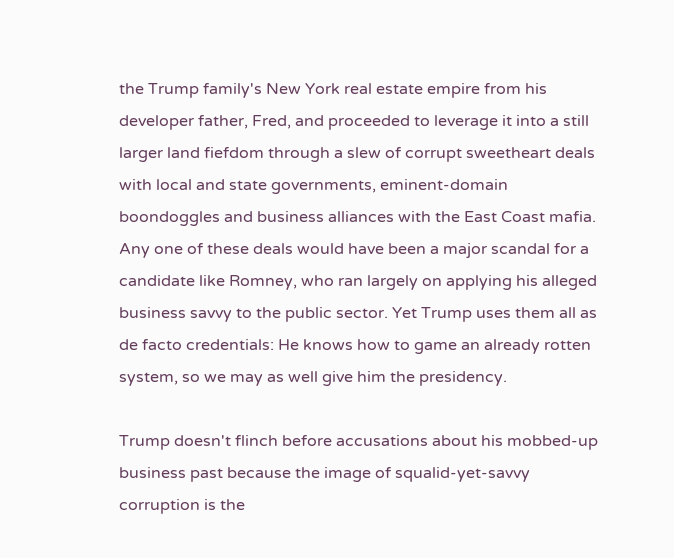the Trump family's New York real estate empire from his developer father, Fred, and proceeded to leverage it into a still larger land fiefdom through a slew of corrupt sweetheart deals with local and state governments, eminent-domain boondoggles and business alliances with the East Coast mafia. Any one of these deals would have been a major scandal for a candidate like Romney, who ran largely on applying his alleged business savvy to the public sector. Yet Trump uses them all as de facto credentials: He knows how to game an already rotten system, so we may as well give him the presidency.

Trump doesn't flinch before accusations about his mobbed-up business past because the image of squalid-yet-savvy corruption is the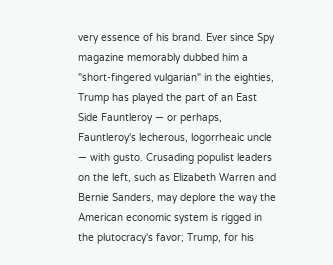very essence of his brand. Ever since Spy magazine memorably dubbed him a "short-fingered vulgarian" in the eighties, Trump has played the part of an East Side Fauntleroy — or perhaps, Fauntleroy's lecherous, logorrheaic uncle — with gusto. Crusading populist leaders on the left, such as Elizabeth Warren and Bernie Sanders, may deplore the way the American economic system is rigged in the plutocracy's favor; Trump, for his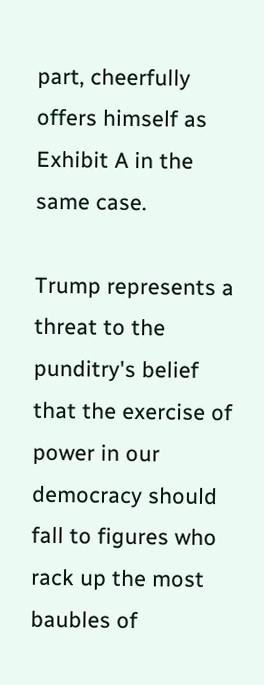part, cheerfully offers himself as Exhibit A in the same case.

Trump represents a threat to the punditry's belief that the exercise of power in our democracy should fall to figures who rack up the most baubles of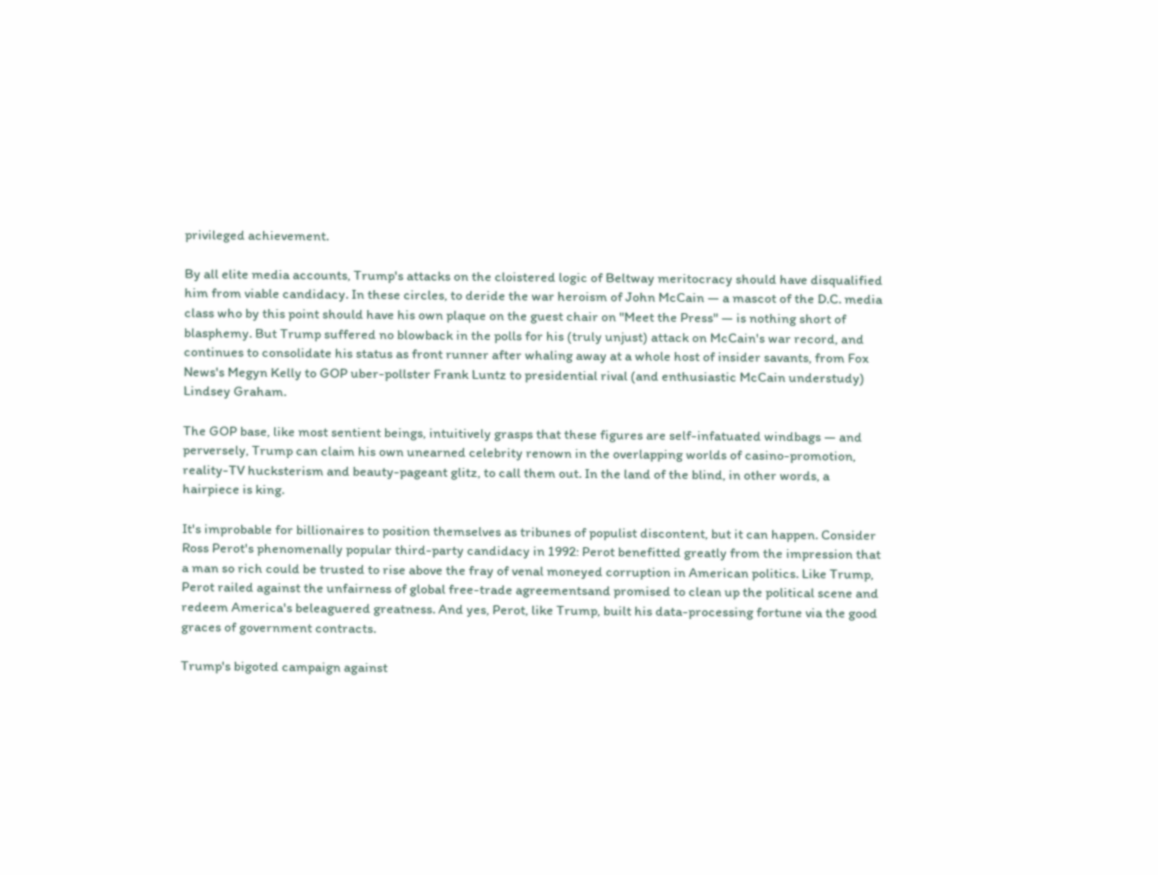privileged achievement.

By all elite media accounts, Trump's attacks on the cloistered logic of Beltway meritocracy should have disqualified him from viable candidacy. In these circles, to deride the war heroism of John McCain — a mascot of the D.C. media class who by this point should have his own plaque on the guest chair on "Meet the Press" — is nothing short of blasphemy. But Trump suffered no blowback in the polls for his (truly unjust) attack on McCain's war record, and continues to consolidate his status as front runner after whaling away at a whole host of insider savants, from Fox News's Megyn Kelly to GOP uber-pollster Frank Luntz to presidential rival (and enthusiastic McCain understudy) Lindsey Graham.

The GOP base, like most sentient beings, intuitively grasps that these figures are self-infatuated windbags — and perversely, Trump can claim his own unearned celebrity renown in the overlapping worlds of casino-promotion, reality-TV hucksterism and beauty-pageant glitz, to call them out. In the land of the blind, in other words, a hairpiece is king.

It's improbable for billionaires to position themselves as tribunes of populist discontent, but it can happen. Consider Ross Perot's phenomenally popular third-party candidacy in 1992: Perot benefitted greatly from the impression that a man so rich could be trusted to rise above the fray of venal moneyed corruption in American politics. Like Trump, Perot railed against the unfairness of global free-trade agreementsand promised to clean up the political scene and redeem America's beleaguered greatness. And yes, Perot, like Trump, built his data-processing fortune via the good graces of government contracts.

Trump's bigoted campaign against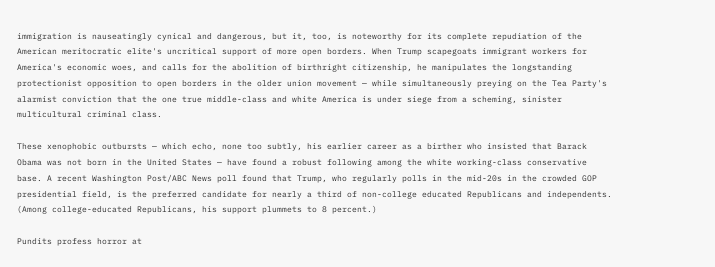immigration is nauseatingly cynical and dangerous, but it, too, is noteworthy for its complete repudiation of the American meritocratic elite's uncritical support of more open borders. When Trump scapegoats immigrant workers for America's economic woes, and calls for the abolition of birthright citizenship, he manipulates the longstanding protectionist opposition to open borders in the older union movement — while simultaneously preying on the Tea Party's alarmist conviction that the one true middle-class and white America is under siege from a scheming, sinister multicultural criminal class.

These xenophobic outbursts — which echo, none too subtly, his earlier career as a birther who insisted that Barack Obama was not born in the United States — have found a robust following among the white working-class conservative base. A recent Washington Post/ABC News poll found that Trump, who regularly polls in the mid-20s in the crowded GOP presidential field, is the preferred candidate for nearly a third of non-college educated Republicans and independents. (Among college-educated Republicans, his support plummets to 8 percent.)

Pundits profess horror at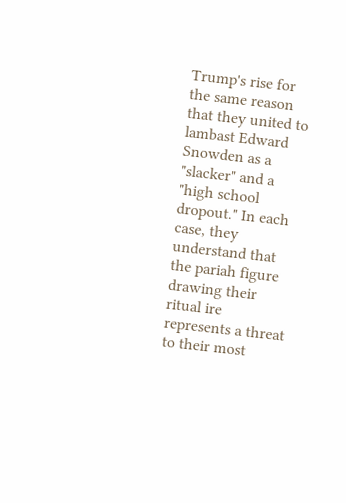Trump's rise for the same reason that they united to lambast Edward Snowden as a "slacker" and a "high school dropout." In each case, they understand that the pariah figure drawing their ritual ire represents a threat to their most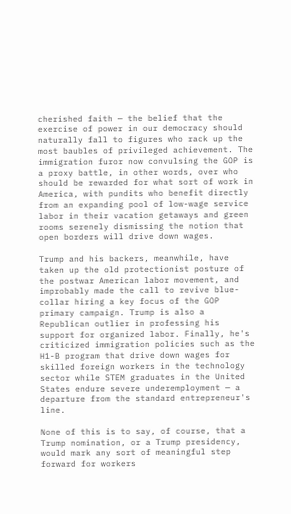cherished faith — the belief that the exercise of power in our democracy should naturally fall to figures who rack up the most baubles of privileged achievement. The immigration furor now convulsing the GOP is a proxy battle, in other words, over who should be rewarded for what sort of work in America, with pundits who benefit directly from an expanding pool of low-wage service labor in their vacation getaways and green rooms serenely dismissing the notion that open borders will drive down wages.

Trump and his backers, meanwhile, have taken up the old protectionist posture of the postwar American labor movement, and improbably made the call to revive blue-collar hiring a key focus of the GOP primary campaign. Trump is also a Republican outlier in professing his support for organized labor. Finally, he's criticized immigration policies such as the H1-B program that drive down wages for skilled foreign workers in the technology sector while STEM graduates in the United States endure severe underemployment — a departure from the standard entrepreneur's line.

None of this is to say, of course, that a Trump nomination, or a Trump presidency, would mark any sort of meaningful step forward for workers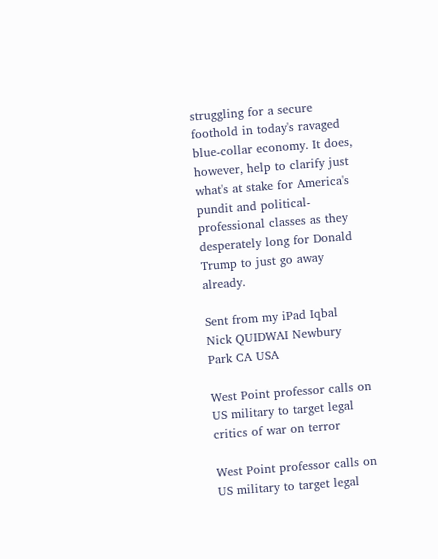struggling for a secure foothold in today's ravaged blue-collar economy. It does, however, help to clarify just what's at stake for America's pundit and political-professional classes as they desperately long for Donald Trump to just go away already.

Sent from my iPad Iqbal Nick QUIDWAI Newbury Park CA USA

West Point professor calls on US military to target legal critics of war on terror

West Point professor calls on US military to target legal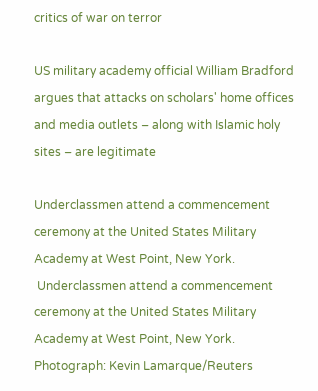critics of war on terror

US military academy official William Bradford argues that attacks on scholars' home offices and media outlets – along with Islamic holy sites – are legitimate

Underclassmen attend a commencement ceremony at the United States Military Academy at West Point, New York.
 Underclassmen attend a commencement ceremony at the United States Military Academy at West Point, New York. Photograph: Kevin Lamarque/Reuters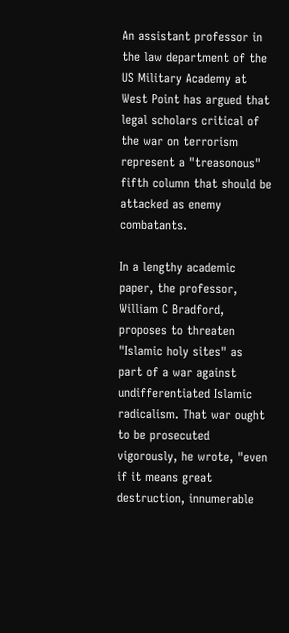An assistant professor in the law department of the US Military Academy at West Point has argued that legal scholars critical of the war on terrorism represent a "treasonous" fifth column that should be attacked as enemy combatants.

In a lengthy academic paper, the professor, William C Bradford, proposes to threaten "Islamic holy sites" as part of a war against undifferentiated Islamic radicalism. That war ought to be prosecuted vigorously, he wrote, "even if it means great destruction, innumerable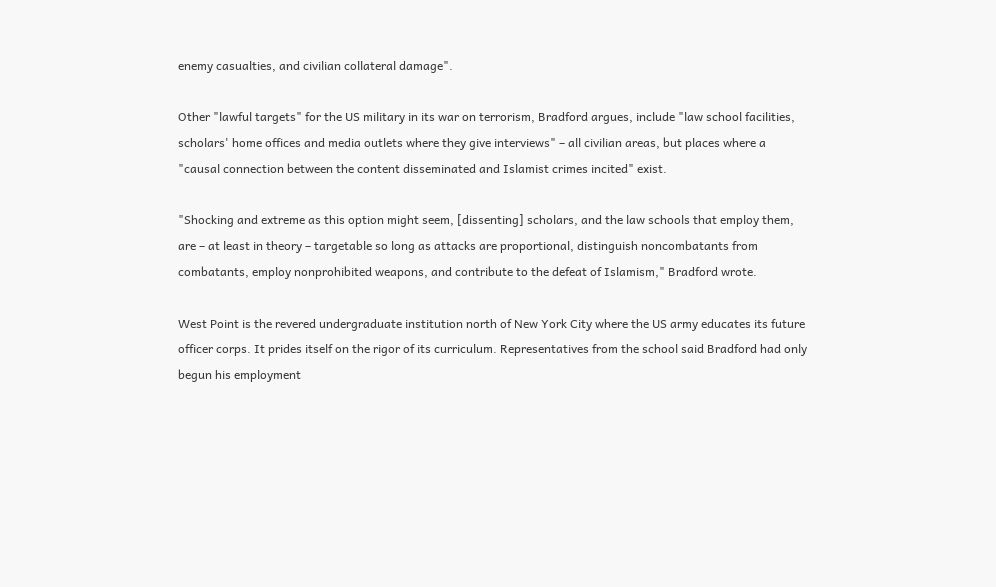enemy casualties, and civilian collateral damage".

Other "lawful targets" for the US military in its war on terrorism, Bradford argues, include "law school facilities, scholars' home offices and media outlets where they give interviews" – all civilian areas, but places where a "causal connection between the content disseminated and Islamist crimes incited" exist.

"Shocking and extreme as this option might seem, [dissenting] scholars, and the law schools that employ them, are – at least in theory – targetable so long as attacks are proportional, distinguish noncombatants from combatants, employ nonprohibited weapons, and contribute to the defeat of Islamism," Bradford wrote.

West Point is the revered undergraduate institution north of New York City where the US army educates its future officer corps. It prides itself on the rigor of its curriculum. Representatives from the school said Bradford had only begun his employment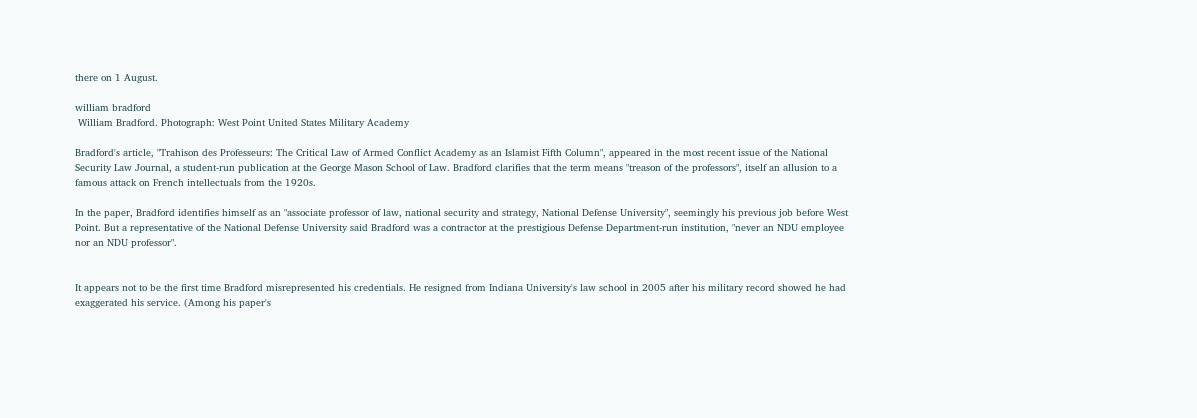there on 1 August.

william bradford
 William Bradford. Photograph: West Point United States Military Academy

Bradford's article, "Trahison des Professeurs: The Critical Law of Armed Conflict Academy as an Islamist Fifth Column", appeared in the most recent issue of the National Security Law Journal, a student-run publication at the George Mason School of Law. Bradford clarifies that the term means "treason of the professors", itself an allusion to a famous attack on French intellectuals from the 1920s.

In the paper, Bradford identifies himself as an "associate professor of law, national security and strategy, National Defense University", seemingly his previous job before West Point. But a representative of the National Defense University said Bradford was a contractor at the prestigious Defense Department-run institution, "never an NDU employee nor an NDU professor".


It appears not to be the first time Bradford misrepresented his credentials. He resigned from Indiana University's law school in 2005 after his military record showed he had exaggerated his service. (Among his paper's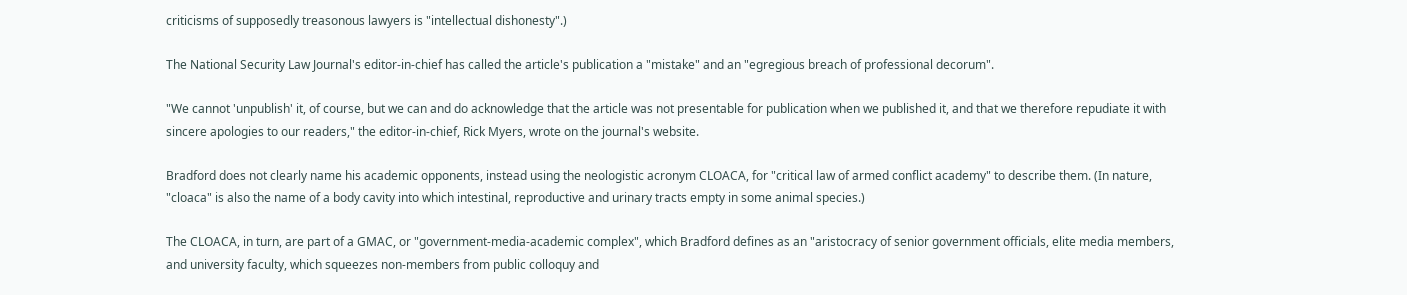criticisms of supposedly treasonous lawyers is "intellectual dishonesty".)

The National Security Law Journal's editor-in-chief has called the article's publication a "mistake" and an "egregious breach of professional decorum".

"We cannot 'unpublish' it, of course, but we can and do acknowledge that the article was not presentable for publication when we published it, and that we therefore repudiate it with sincere apologies to our readers," the editor-in-chief, Rick Myers, wrote on the journal's website.

Bradford does not clearly name his academic opponents, instead using the neologistic acronym CLOACA, for "critical law of armed conflict academy" to describe them. (In nature, "cloaca" is also the name of a body cavity into which intestinal, reproductive and urinary tracts empty in some animal species.)

The CLOACA, in turn, are part of a GMAC, or "government-media-academic complex", which Bradford defines as an "aristocracy of senior government officials, elite media members, and university faculty, which squeezes non-members from public colloquy and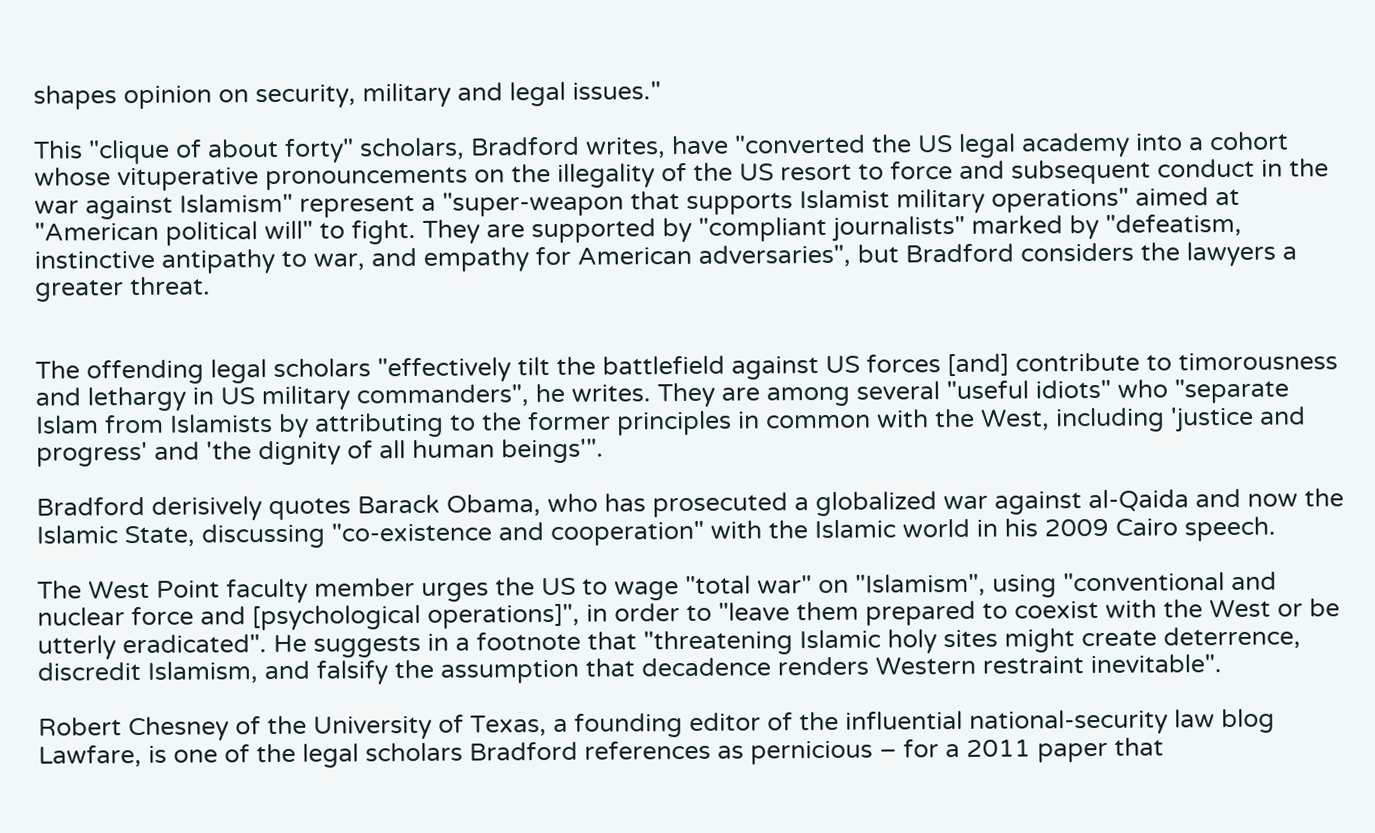shapes opinion on security, military and legal issues."

This "clique of about forty" scholars, Bradford writes, have "converted the US legal academy into a cohort whose vituperative pronouncements on the illegality of the US resort to force and subsequent conduct in the war against Islamism" represent a "super-weapon that supports Islamist military operations" aimed at "American political will" to fight. They are supported by "compliant journalists" marked by "defeatism, instinctive antipathy to war, and empathy for American adversaries", but Bradford considers the lawyers a greater threat.


The offending legal scholars "effectively tilt the battlefield against US forces [and] contribute to timorousness and lethargy in US military commanders", he writes. They are among several "useful idiots" who "separate Islam from Islamists by attributing to the former principles in common with the West, including 'justice and progress' and 'the dignity of all human beings'".

Bradford derisively quotes Barack Obama, who has prosecuted a globalized war against al-Qaida and now the Islamic State, discussing "co-existence and cooperation" with the Islamic world in his 2009 Cairo speech.

The West Point faculty member urges the US to wage "total war" on "Islamism", using "conventional and nuclear force and [psychological operations]", in order to "leave them prepared to coexist with the West or be utterly eradicated". He suggests in a footnote that "threatening Islamic holy sites might create deterrence, discredit Islamism, and falsify the assumption that decadence renders Western restraint inevitable".

Robert Chesney of the University of Texas, a founding editor of the influential national-security law blog Lawfare, is one of the legal scholars Bradford references as pernicious – for a 2011 paper that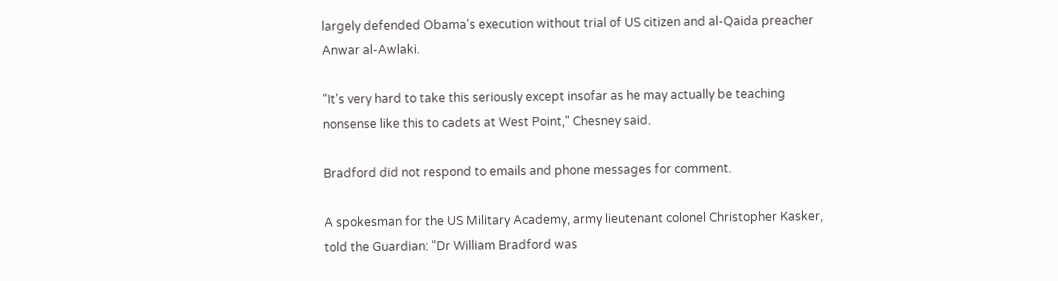largely defended Obama's execution without trial of US citizen and al-Qaida preacher Anwar al-Awlaki.

"It's very hard to take this seriously except insofar as he may actually be teaching nonsense like this to cadets at West Point," Chesney said.

Bradford did not respond to emails and phone messages for comment.

A spokesman for the US Military Academy, army lieutenant colonel Christopher Kasker, told the Guardian: "Dr William Bradford was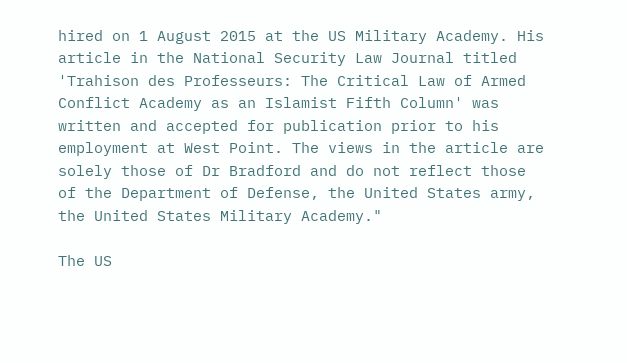hired on 1 August 2015 at the US Military Academy. His article in the National Security Law Journal titled 'Trahison des Professeurs: The Critical Law of Armed Conflict Academy as an Islamist Fifth Column' was written and accepted for publication prior to his employment at West Point. The views in the article are solely those of Dr Bradford and do not reflect those of the Department of Defense, the United States army, the United States Military Academy."

The US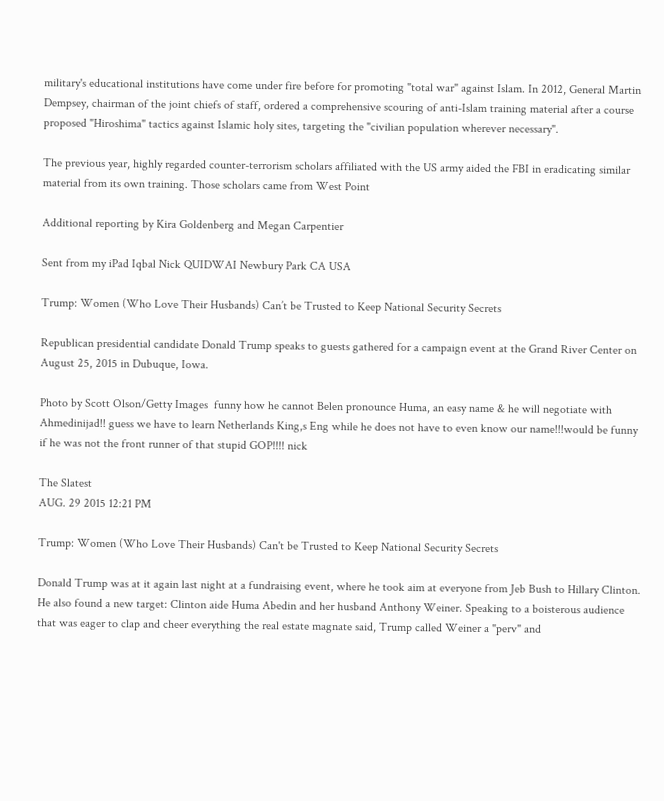military's educational institutions have come under fire before for promoting "total war" against Islam. In 2012, General Martin Dempsey, chairman of the joint chiefs of staff, ordered a comprehensive scouring of anti-Islam training material after a course proposed "Hiroshima" tactics against Islamic holy sites, targeting the "civilian population wherever necessary".

The previous year, highly regarded counter-terrorism scholars affiliated with the US army aided the FBI in eradicating similar material from its own training. Those scholars came from West Point

Additional reporting by Kira Goldenberg and Megan Carpentier

Sent from my iPad Iqbal Nick QUIDWAI Newbury Park CA USA

Trump: Women (Who Love Their Husbands) Can’t be Trusted to Keep National Security Secrets

Republican presidential candidate Donald Trump speaks to guests gathered for a campaign event at the Grand River Center on August 25, 2015 in Dubuque, Iowa.

Photo by Scott Olson/Getty Images  funny how he cannot Belen pronounce Huma, an easy name & he will negotiate with Ahmedinijad!! guess we have to learn Netherlands King,s Eng while he does not have to even know our name!!!would be funny if he was not the front runner of that stupid GOP!!!! nick

The Slatest
AUG. 29 2015 12:21 PM

Trump: Women (Who Love Their Husbands) Can't be Trusted to Keep National Security Secrets

Donald Trump was at it again last night at a fundraising event, where he took aim at everyone from Jeb Bush to Hillary Clinton. He also found a new target: Clinton aide Huma Abedin and her husband Anthony Weiner. Speaking to a boisterous audience that was eager to clap and cheer everything the real estate magnate said, Trump called Weiner a "perv" and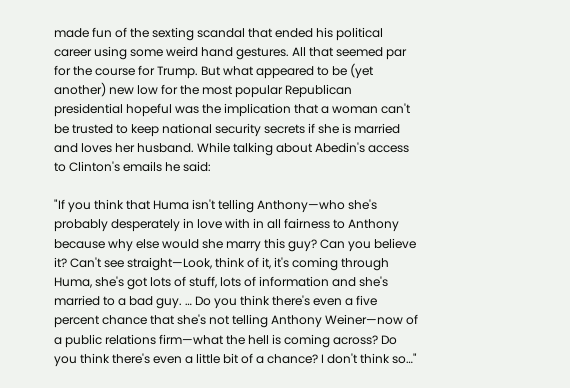made fun of the sexting scandal that ended his political career using some weird hand gestures. All that seemed par for the course for Trump. But what appeared to be (yet another) new low for the most popular Republican presidential hopeful was the implication that a woman can't be trusted to keep national security secrets if she is married and loves her husband. While talking about Abedin's access to Clinton's emails he said:

"If you think that Huma isn't telling Anthony—who she's probably desperately in love with in all fairness to Anthony because why else would she marry this guy? Can you believe it? Can't see straight—Look, think of it, it's coming through Huma, she's got lots of stuff, lots of information and she's married to a bad guy. … Do you think there's even a five percent chance that she's not telling Anthony Weiner—now of a public relations firm—what the hell is coming across? Do you think there's even a little bit of a chance? I don't think so…"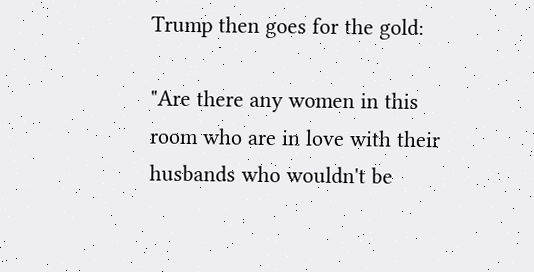Trump then goes for the gold:

"Are there any women in this room who are in love with their husbands who wouldn't be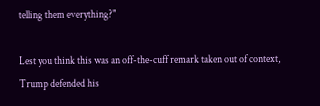telling them everything?"

Lest you think this was an off-the-cuff remark taken out of context, Trump defended his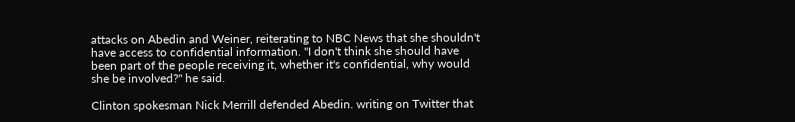attacks on Abedin and Weiner, reiterating to NBC News that she shouldn't have access to confidential information. "I don't think she should have been part of the people receiving it, whether it's confidential, why would she be involved?" he said.

Clinton spokesman Nick Merrill defended Abedin. writing on Twitter that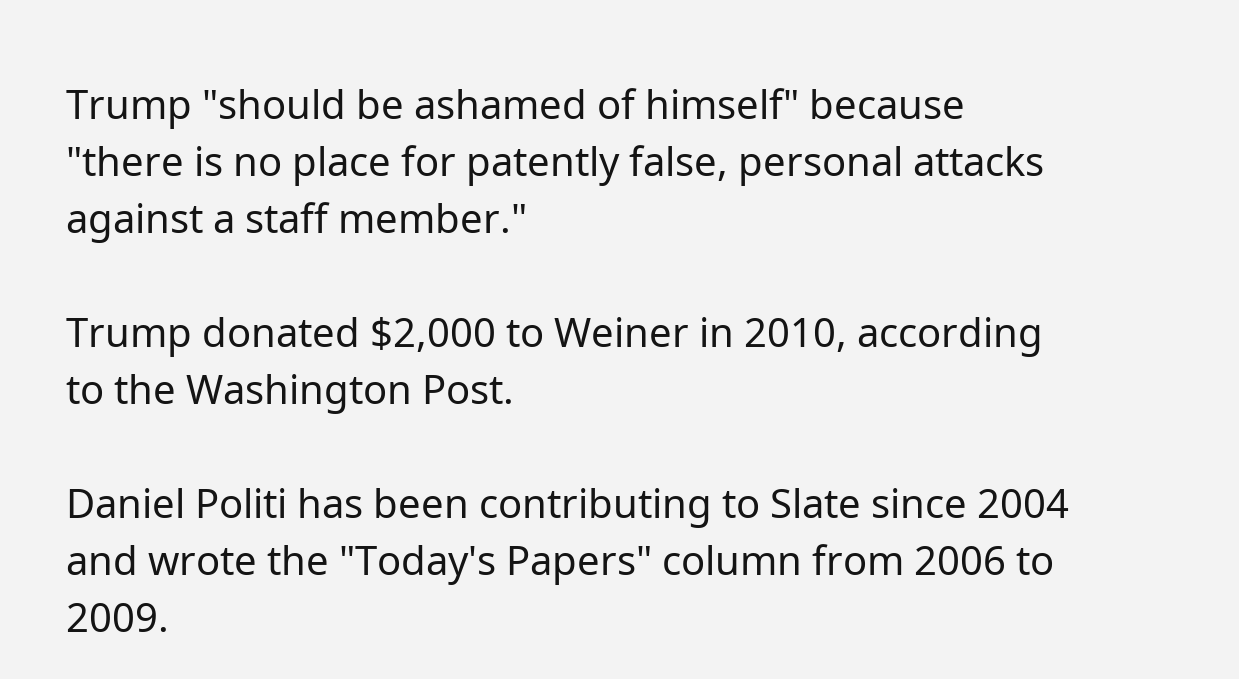Trump "should be ashamed of himself" because "there is no place for patently false, personal attacks against a staff member."

Trump donated $2,000 to Weiner in 2010, according to the Washington Post.

Daniel Politi has been contributing to Slate since 2004 and wrote the "Today's Papers" column from 2006 to 2009.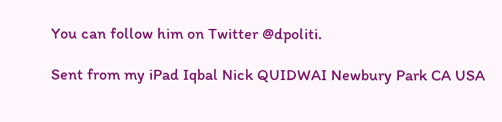You can follow him on Twitter @dpoliti.

Sent from my iPad Iqbal Nick QUIDWAI Newbury Park CA USA